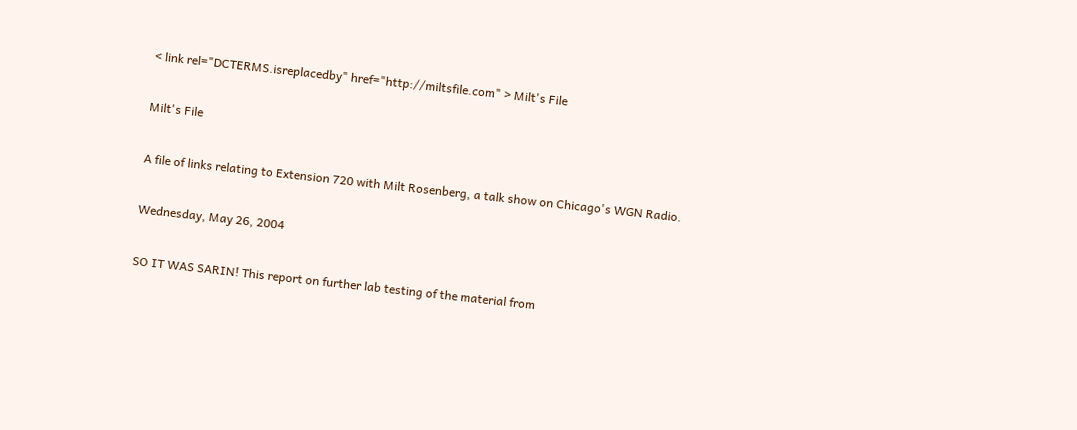< link rel="DCTERMS.isreplacedby" href="http://miltsfile.com" > Milt's File

Milt's File

A file of links relating to Extension 720 with Milt Rosenberg, a talk show on Chicago's WGN Radio.

Wednesday, May 26, 2004

SO IT WAS SARIN! This report on further lab testing of the material from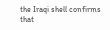the Iraqi shell confirms that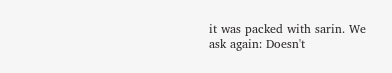it was packed with sarin. We ask again: Doesn't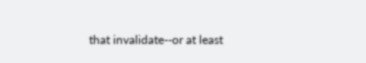that invalidate--or at least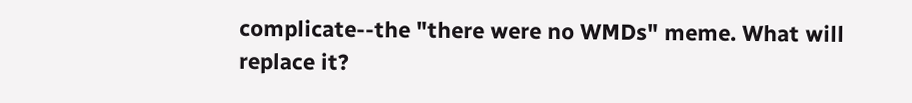complicate--the "there were no WMDs" meme. What will replace it?